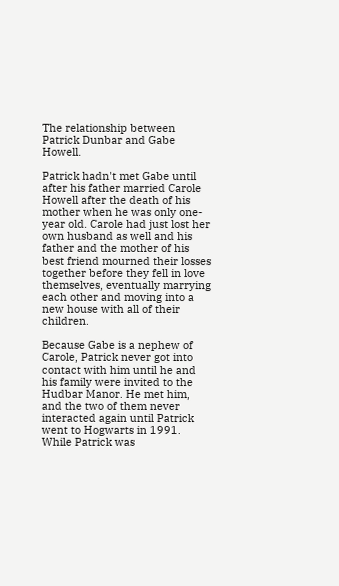The relationship between Patrick Dunbar and Gabe Howell.

Patrick hadn't met Gabe until after his father married Carole Howell after the death of his mother when he was only one-year old. Carole had just lost her own husband as well and his father and the mother of his best friend mourned their losses together before they fell in love themselves, eventually marrying each other and moving into a new house with all of their children.

Because Gabe is a nephew of Carole, Patrick never got into contact with him until he and his family were invited to the Hudbar Manor. He met him, and the two of them never interacted again until Patrick went to Hogwarts in 1991. While Patrick was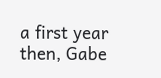a first year then, Gabe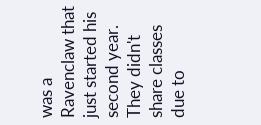was a Ravenclaw that just started his second year. They didn't share classes due to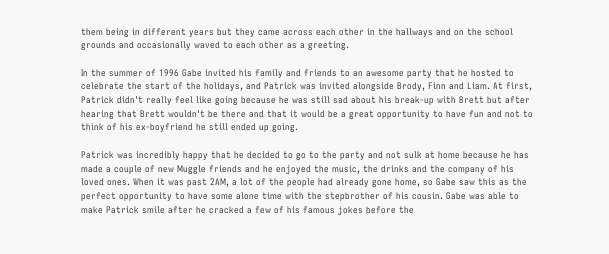them being in different years but they came across each other in the hallways and on the school grounds and occasionally waved to each other as a greeting.

In the summer of 1996 Gabe invited his family and friends to an awesome party that he hosted to celebrate the start of the holidays, and Patrick was invited alongside Brody, Finn and Liam. At first, Patrick didn't really feel like going because he was still sad about his break-up with Brett but after hearing that Brett wouldn't be there and that it would be a great opportunity to have fun and not to think of his ex-boyfriend he still ended up going.

Patrick was incredibly happy that he decided to go to the party and not sulk at home because he has made a couple of new Muggle friends and he enjoyed the music, the drinks and the company of his loved ones. When it was past 2AM, a lot of the people had already gone home, so Gabe saw this as the perfect opportunity to have some alone time with the stepbrother of his cousin. Gabe was able to make Patrick smile after he cracked a few of his famous jokes before the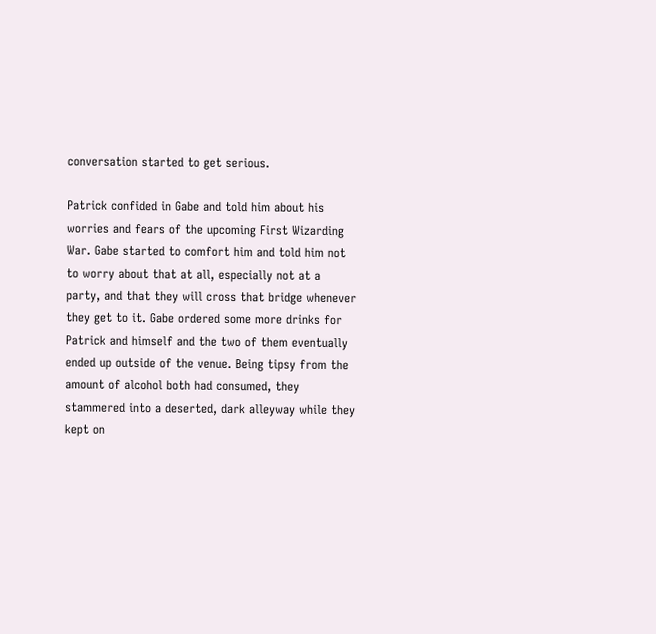conversation started to get serious.

Patrick confided in Gabe and told him about his worries and fears of the upcoming First Wizarding War. Gabe started to comfort him and told him not to worry about that at all, especially not at a party, and that they will cross that bridge whenever they get to it. Gabe ordered some more drinks for Patrick and himself and the two of them eventually ended up outside of the venue. Being tipsy from the amount of alcohol both had consumed, they stammered into a deserted, dark alleyway while they kept on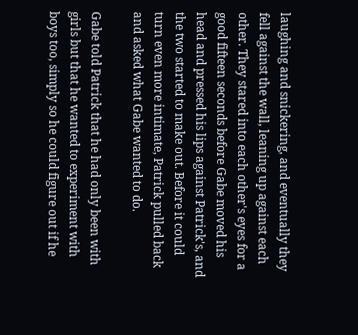laughing and snickering, and eventually they fell against the wall, leaning up against each other. They stared into each other's eyes for a good fifteen seconds before Gabe moved his head and pressed his lips against Patrick's, and the two started to make out. Before it could turn even more intimate, Patrick pulled back and asked what Gabe wanted to do.

Gabe told Patrick that he had only been with girls but that he wanted to experiment with boys too, simply so he could figure out if he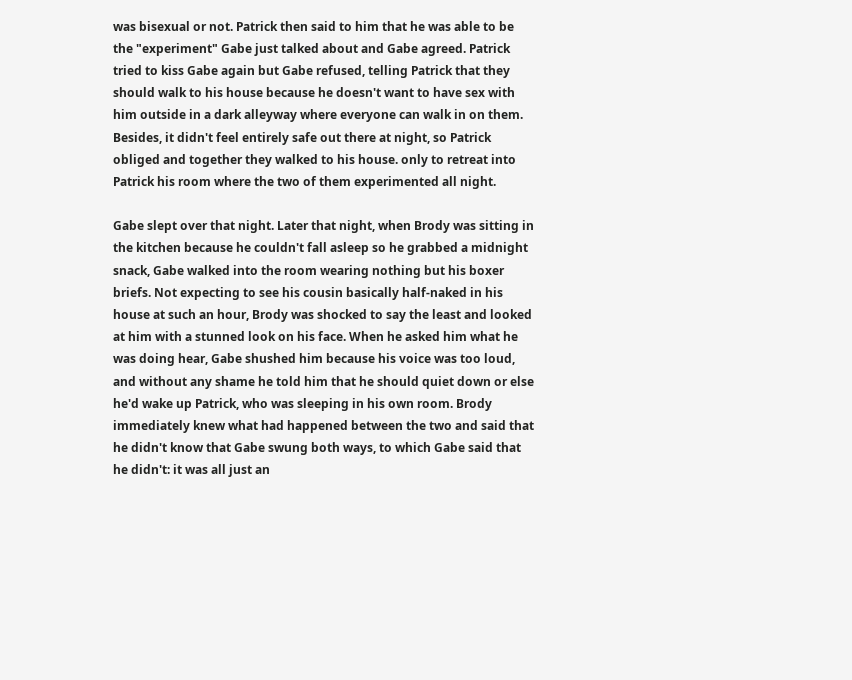was bisexual or not. Patrick then said to him that he was able to be the "experiment" Gabe just talked about and Gabe agreed. Patrick tried to kiss Gabe again but Gabe refused, telling Patrick that they should walk to his house because he doesn't want to have sex with him outside in a dark alleyway where everyone can walk in on them. Besides, it didn't feel entirely safe out there at night, so Patrick obliged and together they walked to his house. only to retreat into Patrick his room where the two of them experimented all night.

Gabe slept over that night. Later that night, when Brody was sitting in the kitchen because he couldn't fall asleep so he grabbed a midnight snack, Gabe walked into the room wearing nothing but his boxer briefs. Not expecting to see his cousin basically half-naked in his house at such an hour, Brody was shocked to say the least and looked at him with a stunned look on his face. When he asked him what he was doing hear, Gabe shushed him because his voice was too loud, and without any shame he told him that he should quiet down or else he'd wake up Patrick, who was sleeping in his own room. Brody immediately knew what had happened between the two and said that he didn't know that Gabe swung both ways, to which Gabe said that he didn't: it was all just an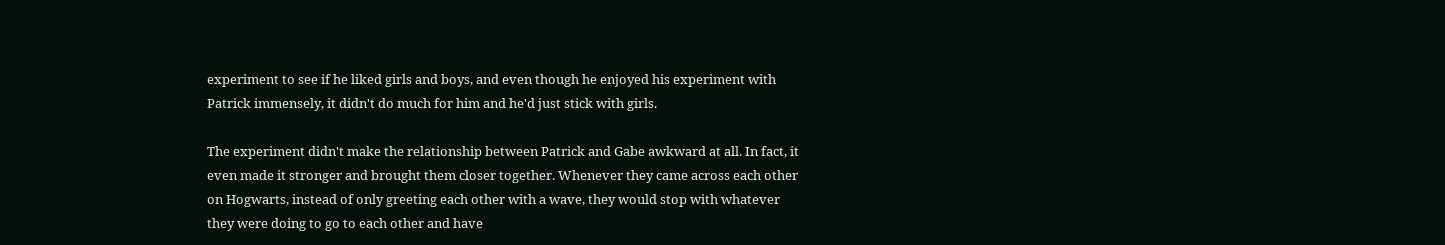experiment to see if he liked girls and boys, and even though he enjoyed his experiment with Patrick immensely, it didn't do much for him and he'd just stick with girls.

The experiment didn't make the relationship between Patrick and Gabe awkward at all. In fact, it even made it stronger and brought them closer together. Whenever they came across each other on Hogwarts, instead of only greeting each other with a wave, they would stop with whatever they were doing to go to each other and have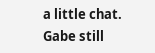a little chat. Gabe still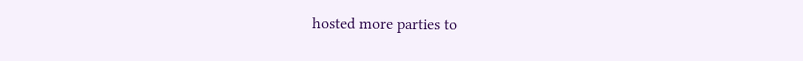hosted more parties to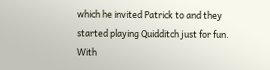which he invited Patrick to and they started playing Quidditch just for fun. With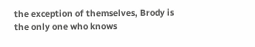the exception of themselves, Brody is the only one who knows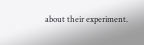about their experiment.